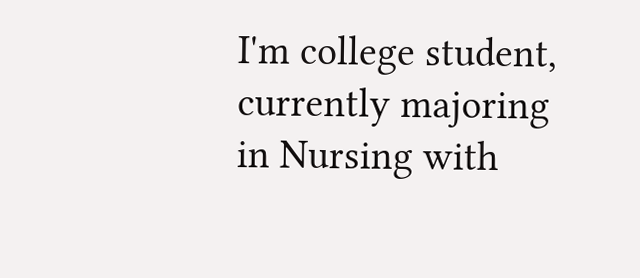I'm college student, currently majoring in Nursing with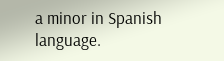a minor in Spanish language.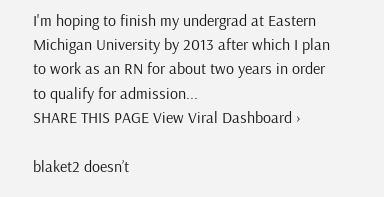I'm hoping to finish my undergrad at Eastern Michigan University by 2013 after which I plan to work as an RN for about two years in order to qualify for admission...
SHARE THIS PAGE View Viral Dashboard ›

blaket2 doesn’t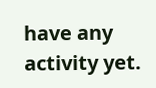have any activity yet.